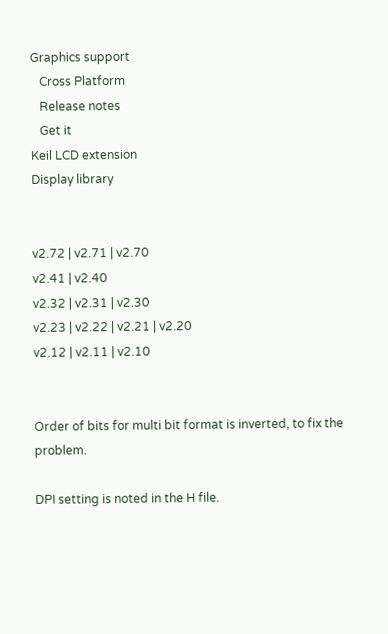Graphics support
   Cross Platform
   Release notes
   Get it
Keil LCD extension
Display library


v2.72 | v2.71 | v2.70
v2.41 | v2.40
v2.32 | v2.31 | v2.30
v2.23 | v2.22 | v2.21 | v2.20
v2.12 | v2.11 | v2.10


Order of bits for multi bit format is inverted, to fix the problem.

DPI setting is noted in the H file.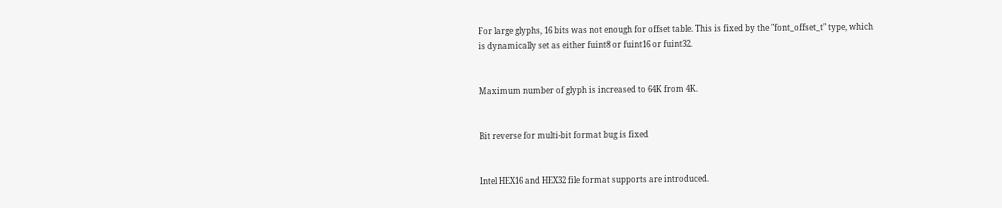For large glyphs, 16 bits was not enough for offset table. This is fixed by the "font_offset_t" type, which is dynamically set as either fuint8 or fuint16 or fuint32.


Maximum number of glyph is increased to 64K from 4K.


Bit reverse for multi-bit format bug is fixed


Intel HEX16 and HEX32 file format supports are introduced.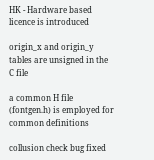HK - Hardware based licence is introduced

origin_x and origin_y tables are unsigned in the C file

a common H file (fontgen.h) is employed for common definitions

collusion check bug fixed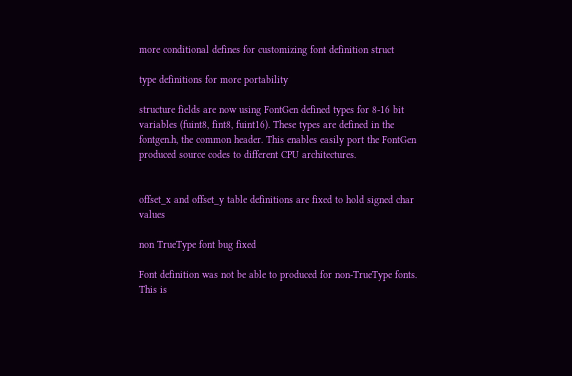more conditional defines for customizing font definition struct

type definitions for more portability

structure fields are now using FontGen defined types for 8-16 bit variables (fuint8, fint8, fuint16). These types are defined in the fontgen.h, the common header. This enables easily port the FontGen produced source codes to different CPU architectures.


offset_x and offset_y table definitions are fixed to hold signed char values

non TrueType font bug fixed

Font definition was not be able to produced for non-TrueType fonts. This is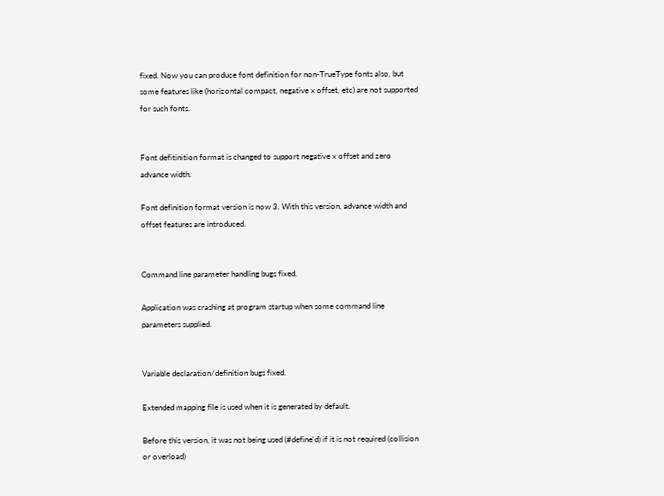fixed. Now you can produce font definition for non-TrueType fonts also, but some features like (horizontal compact, negative x offset, etc) are not supported for such fonts.


Font defitinition format is changed to support negative x offset and zero advance width.

Font definition format version is now 3. With this version, advance width and offset features are introduced.


Command line parameter handling bugs fixed.

Application was crashing at program startup when some command line parameters supplied.


Variable declaration/definition bugs fixed.

Extended mapping file is used when it is generated by default.

Before this version, it was not being used (#define'd) if it is not required (collision or overload)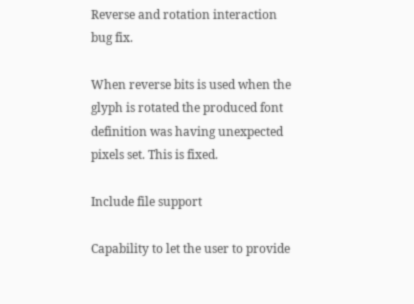Reverse and rotation interaction bug fix.

When reverse bits is used when the glyph is rotated the produced font definition was having unexpected pixels set. This is fixed.

Include file support

Capability to let the user to provide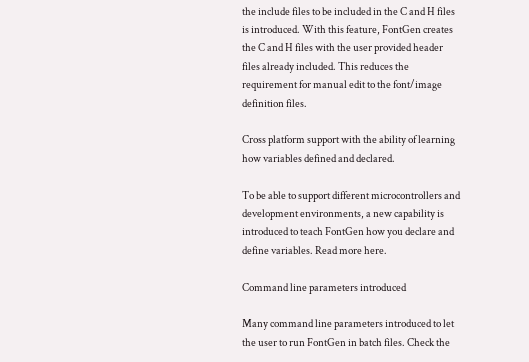the include files to be included in the C and H files is introduced. With this feature, FontGen creates the C and H files with the user provided header files already included. This reduces the requirement for manual edit to the font/image definition files.

Cross platform support with the ability of learning how variables defined and declared.

To be able to support different microcontrollers and development environments, a new capability is introduced to teach FontGen how you declare and define variables. Read more here.

Command line parameters introduced

Many command line parameters introduced to let the user to run FontGen in batch files. Check the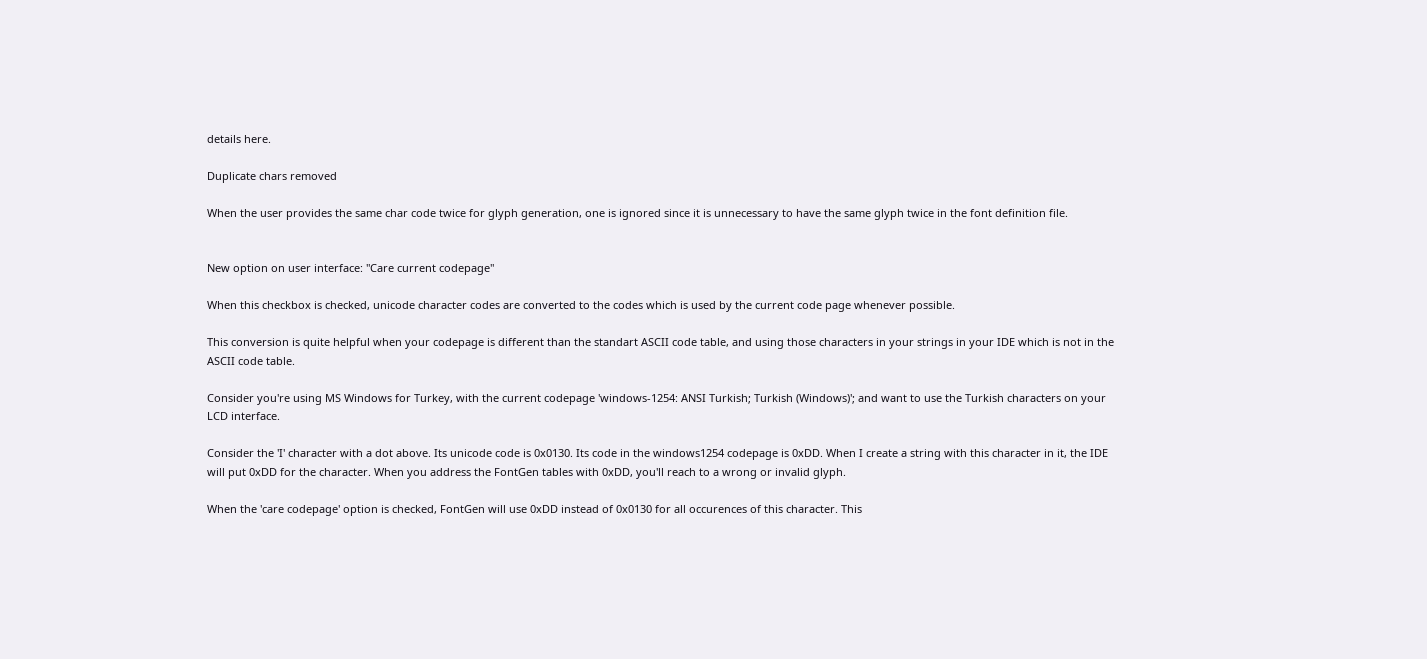details here.

Duplicate chars removed

When the user provides the same char code twice for glyph generation, one is ignored since it is unnecessary to have the same glyph twice in the font definition file.


New option on user interface: "Care current codepage"

When this checkbox is checked, unicode character codes are converted to the codes which is used by the current code page whenever possible.

This conversion is quite helpful when your codepage is different than the standart ASCII code table, and using those characters in your strings in your IDE which is not in the ASCII code table.

Consider you're using MS Windows for Turkey, with the current codepage 'windows-1254: ANSI Turkish; Turkish (Windows)'; and want to use the Turkish characters on your LCD interface.

Consider the 'I' character with a dot above. Its unicode code is 0x0130. Its code in the windows1254 codepage is 0xDD. When I create a string with this character in it, the IDE will put 0xDD for the character. When you address the FontGen tables with 0xDD, you'll reach to a wrong or invalid glyph.

When the 'care codepage' option is checked, FontGen will use 0xDD instead of 0x0130 for all occurences of this character. This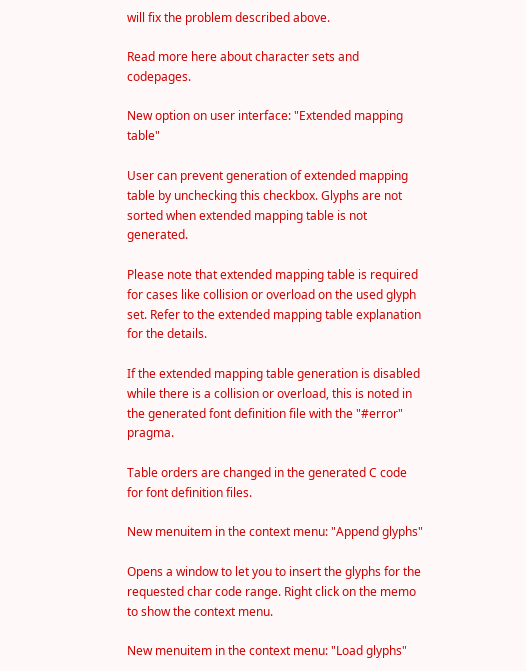will fix the problem described above.

Read more here about character sets and codepages.

New option on user interface: "Extended mapping table"

User can prevent generation of extended mapping table by unchecking this checkbox. Glyphs are not sorted when extended mapping table is not generated.

Please note that extended mapping table is required for cases like collision or overload on the used glyph set. Refer to the extended mapping table explanation for the details.

If the extended mapping table generation is disabled while there is a collision or overload, this is noted in the generated font definition file with the "#error" pragma.

Table orders are changed in the generated C code for font definition files.

New menuitem in the context menu: "Append glyphs"

Opens a window to let you to insert the glyphs for the requested char code range. Right click on the memo to show the context menu.

New menuitem in the context menu: "Load glyphs"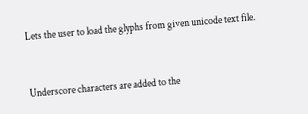Lets the user to load the glyphs from given unicode text file.


Underscore characters are added to the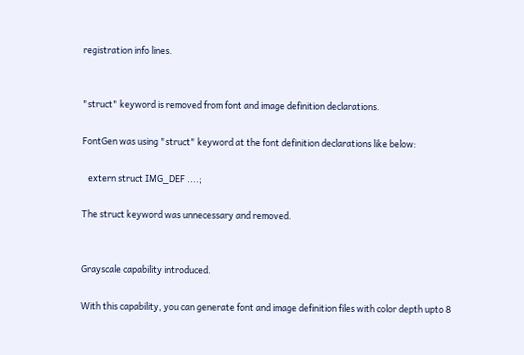registration info lines.


"struct" keyword is removed from font and image definition declarations.

FontGen was using "struct" keyword at the font definition declarations like below:

   extern struct IMG_DEF ....;

The struct keyword was unnecessary and removed.


Grayscale capability introduced.

With this capability, you can generate font and image definition files with color depth upto 8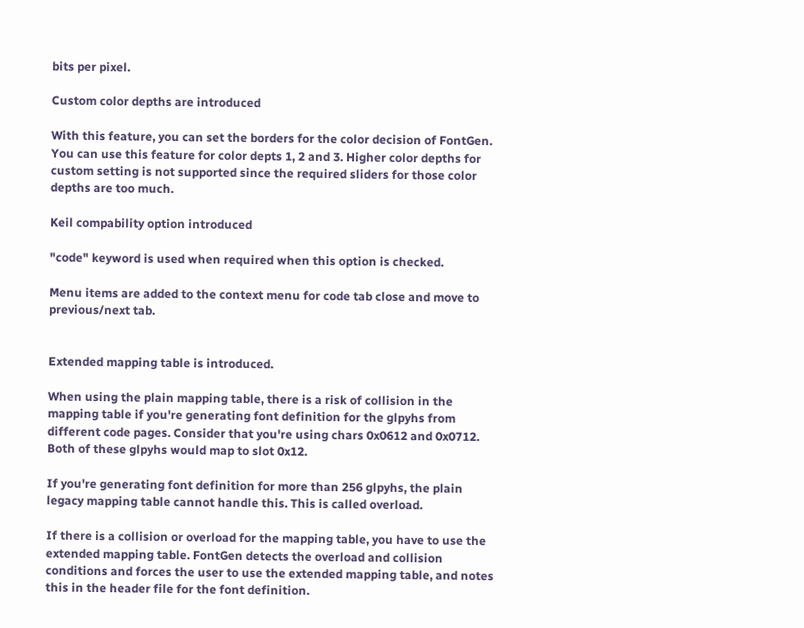bits per pixel.

Custom color depths are introduced

With this feature, you can set the borders for the color decision of FontGen. You can use this feature for color depts 1, 2 and 3. Higher color depths for custom setting is not supported since the required sliders for those color depths are too much.

Keil compability option introduced

"code" keyword is used when required when this option is checked.

Menu items are added to the context menu for code tab close and move to previous/next tab.


Extended mapping table is introduced.

When using the plain mapping table, there is a risk of collision in the mapping table if you're generating font definition for the glpyhs from different code pages. Consider that you're using chars 0x0612 and 0x0712. Both of these glpyhs would map to slot 0x12.

If you're generating font definition for more than 256 glpyhs, the plain legacy mapping table cannot handle this. This is called overload.

If there is a collision or overload for the mapping table, you have to use the extended mapping table. FontGen detects the overload and collision conditions and forces the user to use the extended mapping table, and notes this in the header file for the font definition.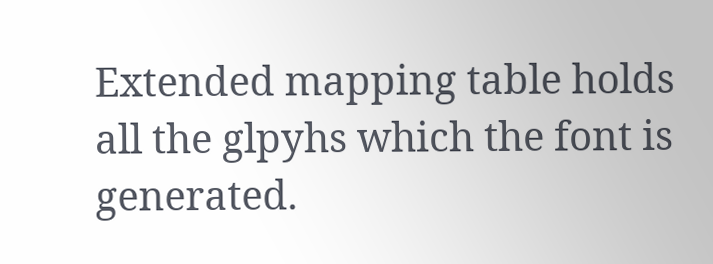Extended mapping table holds all the glpyhs which the font is generated.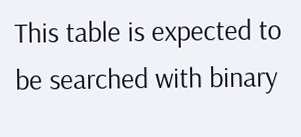This table is expected to be searched with binary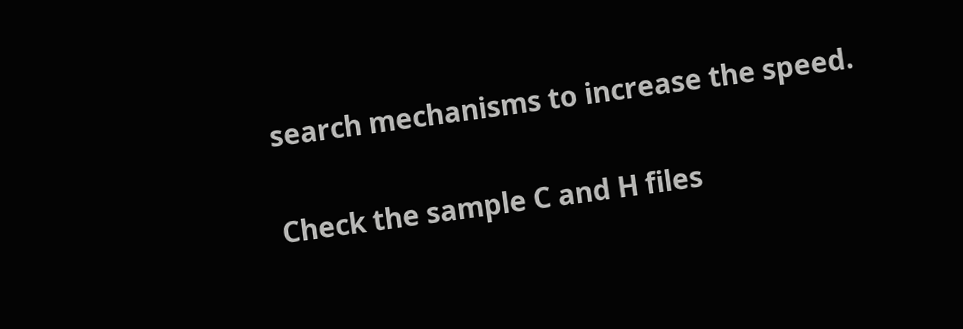search mechanisms to increase the speed.

Check the sample C and H files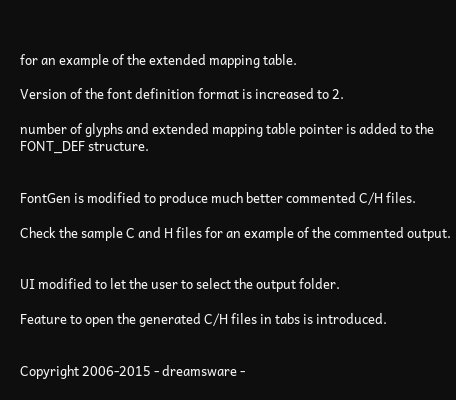for an example of the extended mapping table.

Version of the font definition format is increased to 2.

number of glyphs and extended mapping table pointer is added to the FONT_DEF structure.


FontGen is modified to produce much better commented C/H files.

Check the sample C and H files for an example of the commented output.


UI modified to let the user to select the output folder.

Feature to open the generated C/H files in tabs is introduced.


Copyright 2006-2015 - dreamsware -